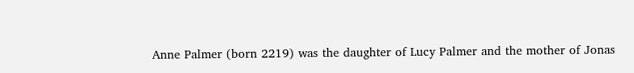Anne Palmer (born 2219) was the daughter of Lucy Palmer and the mother of Jonas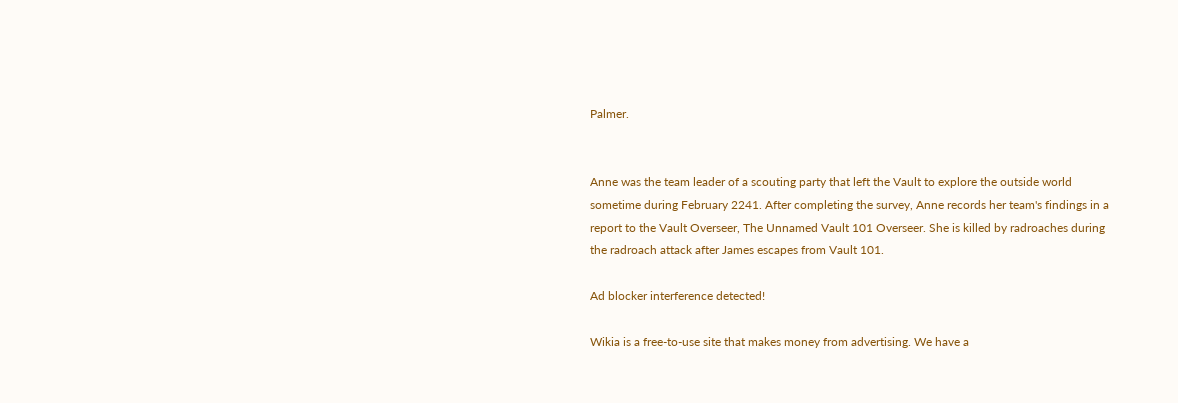Palmer.


Anne was the team leader of a scouting party that left the Vault to explore the outside world sometime during February 2241. After completing the survey, Anne records her team's findings in a report to the Vault Overseer, The Unnamed Vault 101 Overseer. She is killed by radroaches during the radroach attack after James escapes from Vault 101.

Ad blocker interference detected!

Wikia is a free-to-use site that makes money from advertising. We have a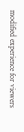modified experience for viewers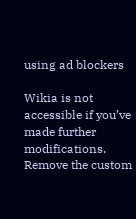using ad blockers

Wikia is not accessible if you’ve made further modifications. Remove the custom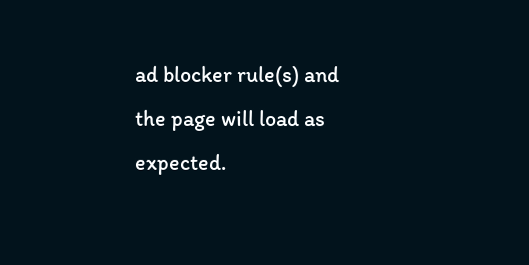ad blocker rule(s) and the page will load as expected.